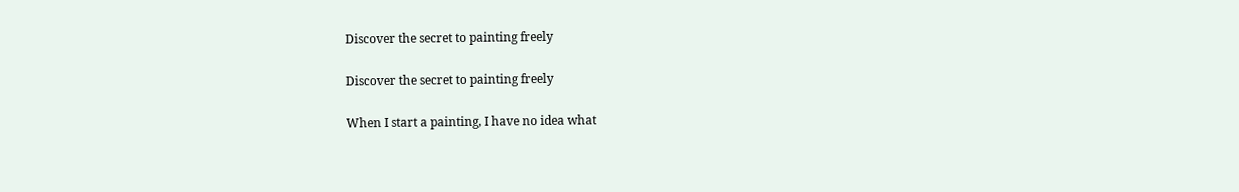Discover the secret to painting freely

Discover the secret to painting freely

When I start a painting, I have no idea what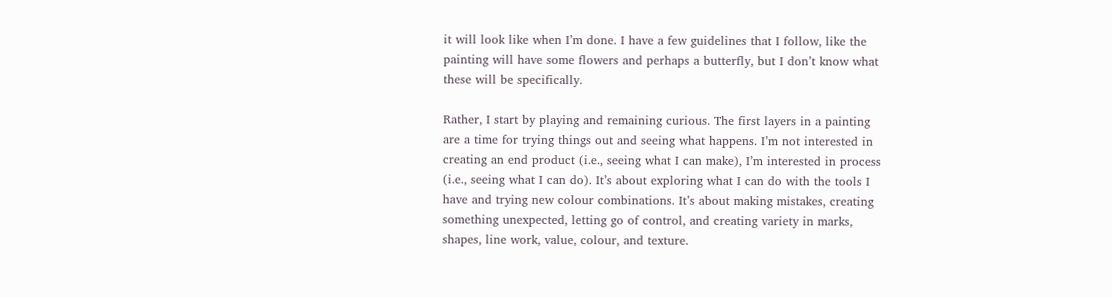it will look like when I’m done. I have a few guidelines that I follow, like the painting will have some flowers and perhaps a butterfly, but I don’t know what these will be specifically.

Rather, I start by playing and remaining curious. The first layers in a painting are a time for trying things out and seeing what happens. I’m not interested in creating an end product (i.e., seeing what I can make), I’m interested in process (i.e., seeing what I can do). It’s about exploring what I can do with the tools I have and trying new colour combinations. It’s about making mistakes, creating something unexpected, letting go of control, and creating variety in marks, shapes, line work, value, colour, and texture.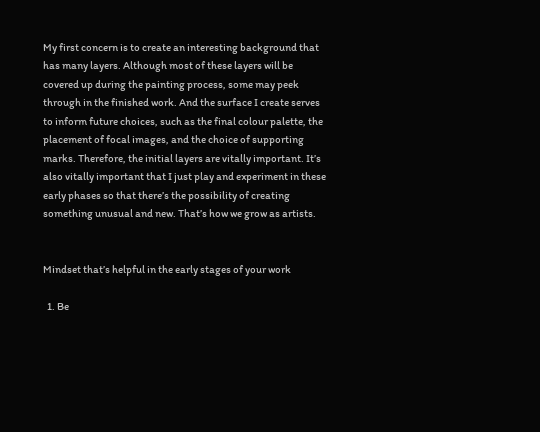My first concern is to create an interesting background that has many layers. Although most of these layers will be covered up during the painting process, some may peek through in the finished work. And the surface I create serves to inform future choices, such as the final colour palette, the placement of focal images, and the choice of supporting marks. Therefore, the initial layers are vitally important. It’s also vitally important that I just play and experiment in these early phases so that there’s the possibility of creating something unusual and new. That’s how we grow as artists.


Mindset that’s helpful in the early stages of your work

  1. Be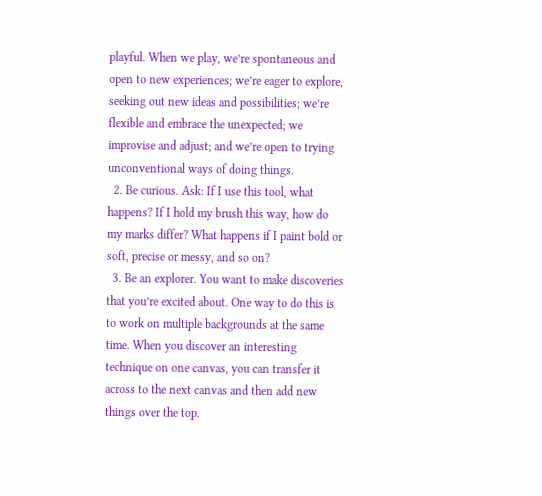playful. When we play, we’re spontaneous and open to new experiences; we’re eager to explore, seeking out new ideas and possibilities; we’re flexible and embrace the unexpected; we improvise and adjust; and we’re open to trying unconventional ways of doing things.
  2. Be curious. Ask: If I use this tool, what happens? If I hold my brush this way, how do my marks differ? What happens if I paint bold or soft, precise or messy, and so on?
  3. Be an explorer. You want to make discoveries that you’re excited about. One way to do this is to work on multiple backgrounds at the same time. When you discover an interesting technique on one canvas, you can transfer it across to the next canvas and then add new things over the top.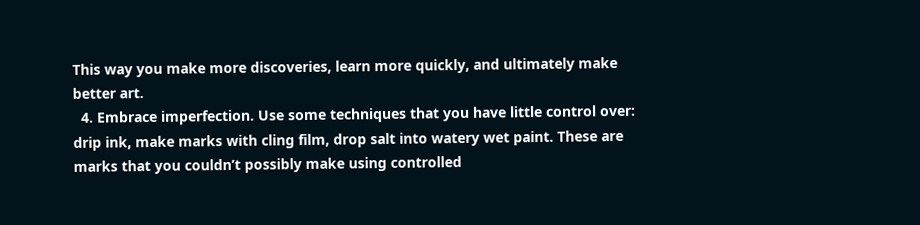This way you make more discoveries, learn more quickly, and ultimately make better art.
  4. Embrace imperfection. Use some techniques that you have little control over: drip ink, make marks with cling film, drop salt into watery wet paint. These are marks that you couldn’t possibly make using controlled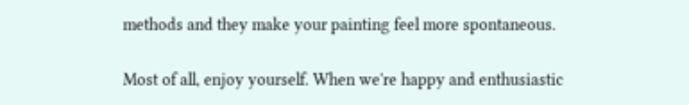methods and they make your painting feel more spontaneous.

Most of all, enjoy yourself. When we're happy and enthusiastic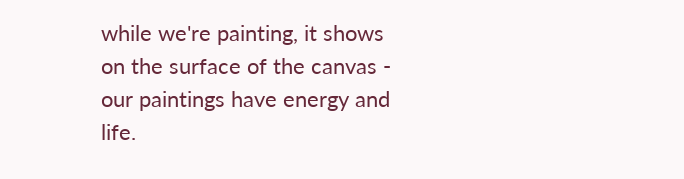while we're painting, it shows on the surface of the canvas - our paintings have energy and life.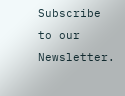Subscribe to our Newsletter.